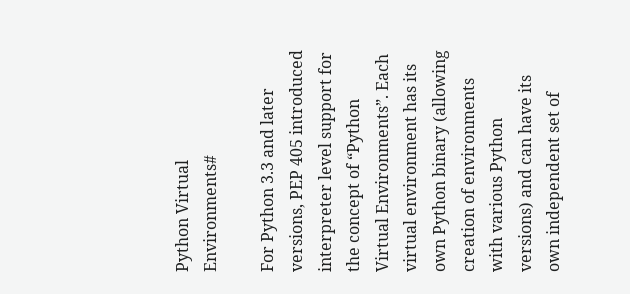Python Virtual Environments#

For Python 3.3 and later versions, PEP 405 introduced interpreter level support for the concept of “Python Virtual Environments”. Each virtual environment has its own Python binary (allowing creation of environments with various Python versions) and can have its own independent set of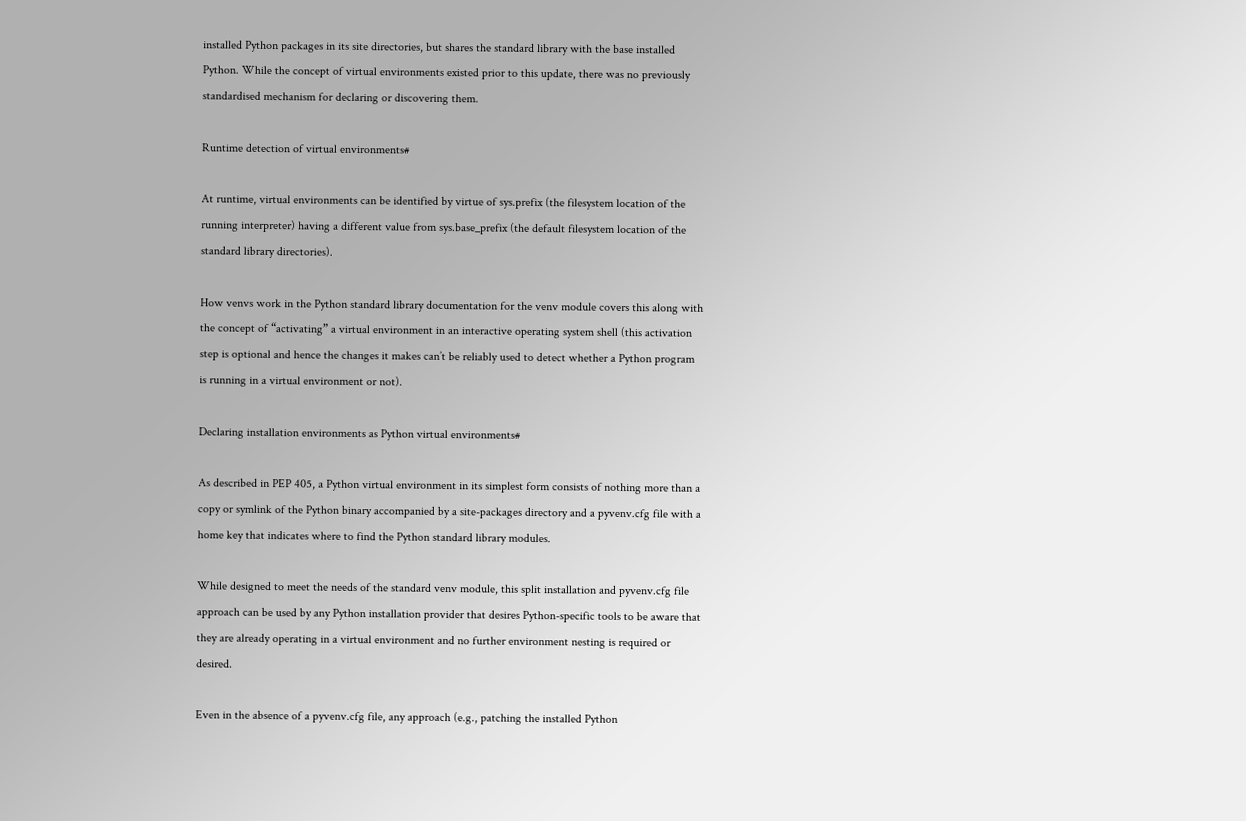installed Python packages in its site directories, but shares the standard library with the base installed Python. While the concept of virtual environments existed prior to this update, there was no previously standardised mechanism for declaring or discovering them.

Runtime detection of virtual environments#

At runtime, virtual environments can be identified by virtue of sys.prefix (the filesystem location of the running interpreter) having a different value from sys.base_prefix (the default filesystem location of the standard library directories).

How venvs work in the Python standard library documentation for the venv module covers this along with the concept of “activating” a virtual environment in an interactive operating system shell (this activation step is optional and hence the changes it makes can’t be reliably used to detect whether a Python program is running in a virtual environment or not).

Declaring installation environments as Python virtual environments#

As described in PEP 405, a Python virtual environment in its simplest form consists of nothing more than a copy or symlink of the Python binary accompanied by a site-packages directory and a pyvenv.cfg file with a home key that indicates where to find the Python standard library modules.

While designed to meet the needs of the standard venv module, this split installation and pyvenv.cfg file approach can be used by any Python installation provider that desires Python-specific tools to be aware that they are already operating in a virtual environment and no further environment nesting is required or desired.

Even in the absence of a pyvenv.cfg file, any approach (e.g., patching the installed Python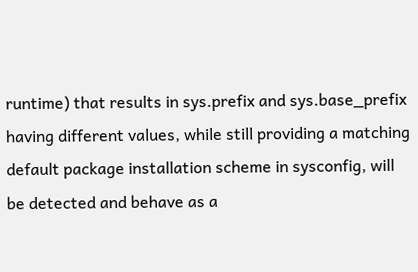runtime) that results in sys.prefix and sys.base_prefix having different values, while still providing a matching default package installation scheme in sysconfig, will be detected and behave as a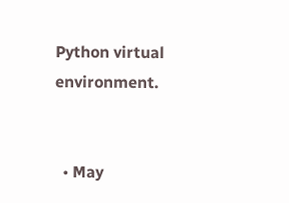Python virtual environment.


  • May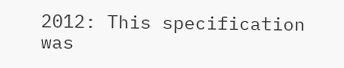2012: This specification was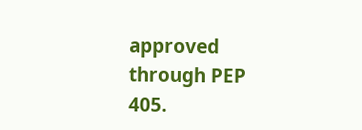approved through PEP 405.